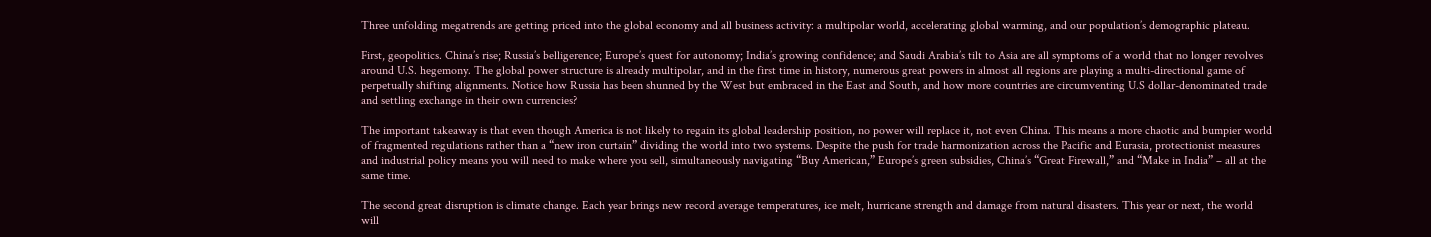Three unfolding megatrends are getting priced into the global economy and all business activity: a multipolar world, accelerating global warming, and our population’s demographic plateau.

First, geopolitics. China’s rise; Russia’s belligerence; Europe’s quest for autonomy; India’s growing confidence; and Saudi Arabia’s tilt to Asia are all symptoms of a world that no longer revolves around U.S. hegemony. The global power structure is already multipolar, and in the first time in history, numerous great powers in almost all regions are playing a multi-directional game of perpetually shifting alignments. Notice how Russia has been shunned by the West but embraced in the East and South, and how more countries are circumventing U.S dollar-denominated trade and settling exchange in their own currencies?

The important takeaway is that even though America is not likely to regain its global leadership position, no power will replace it, not even China. This means a more chaotic and bumpier world of fragmented regulations rather than a “new iron curtain” dividing the world into two systems. Despite the push for trade harmonization across the Pacific and Eurasia, protectionist measures and industrial policy means you will need to make where you sell, simultaneously navigating “Buy American,” Europe’s green subsidies, China’s “Great Firewall,” and “Make in India” – all at the same time.

The second great disruption is climate change. Each year brings new record average temperatures, ice melt, hurricane strength and damage from natural disasters. This year or next, the world will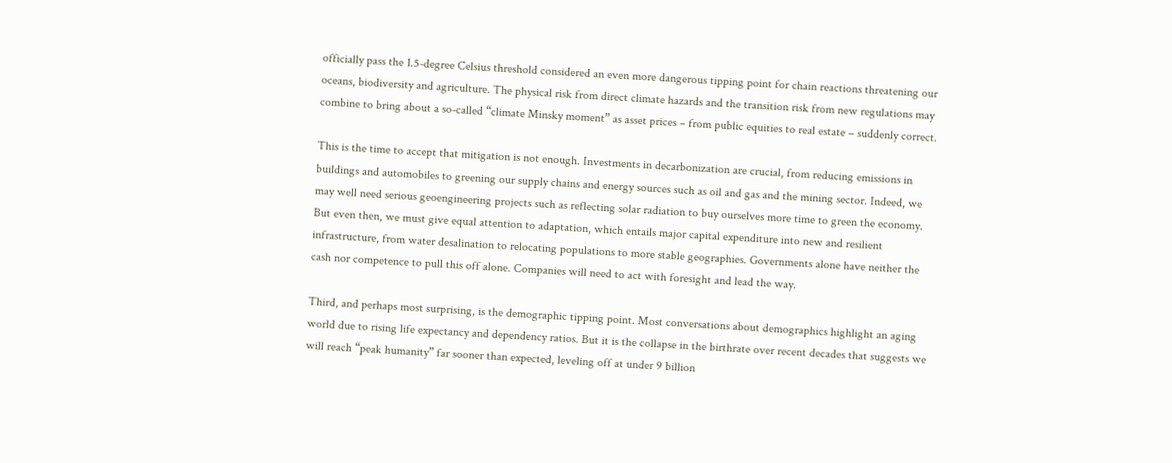officially pass the 1.5-degree Celsius threshold considered an even more dangerous tipping point for chain reactions threatening our oceans, biodiversity and agriculture. The physical risk from direct climate hazards and the transition risk from new regulations may combine to bring about a so-called “climate Minsky moment” as asset prices – from public equities to real estate – suddenly correct.

This is the time to accept that mitigation is not enough. Investments in decarbonization are crucial, from reducing emissions in buildings and automobiles to greening our supply chains and energy sources such as oil and gas and the mining sector. Indeed, we may well need serious geoengineering projects such as reflecting solar radiation to buy ourselves more time to green the economy. But even then, we must give equal attention to adaptation, which entails major capital expenditure into new and resilient infrastructure, from water desalination to relocating populations to more stable geographies. Governments alone have neither the cash nor competence to pull this off alone. Companies will need to act with foresight and lead the way.

Third, and perhaps most surprising, is the demographic tipping point. Most conversations about demographics highlight an aging world due to rising life expectancy and dependency ratios. But it is the collapse in the birthrate over recent decades that suggests we will reach “peak humanity” far sooner than expected, leveling off at under 9 billion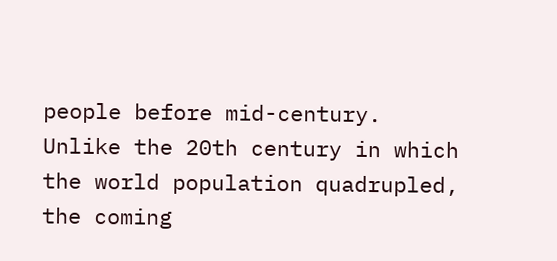people before mid-century. Unlike the 20th century in which the world population quadrupled, the coming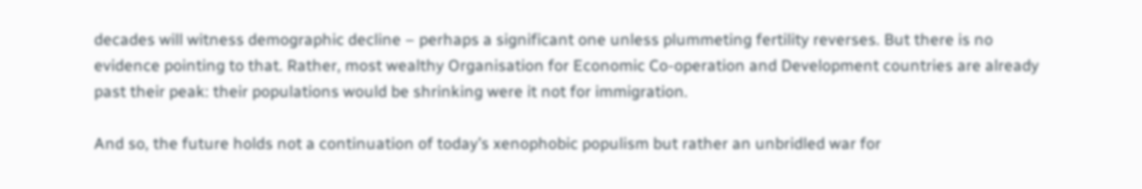decades will witness demographic decline – perhaps a significant one unless plummeting fertility reverses. But there is no evidence pointing to that. Rather, most wealthy Organisation for Economic Co-operation and Development countries are already past their peak: their populations would be shrinking were it not for immigration.

And so, the future holds not a continuation of today’s xenophobic populism but rather an unbridled war for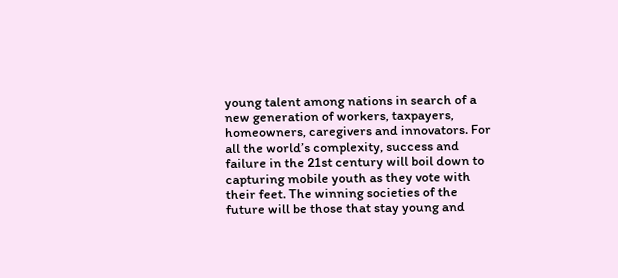young talent among nations in search of a new generation of workers, taxpayers, homeowners, caregivers and innovators. For all the world’s complexity, success and failure in the 21st century will boil down to capturing mobile youth as they vote with their feet. The winning societies of the future will be those that stay young and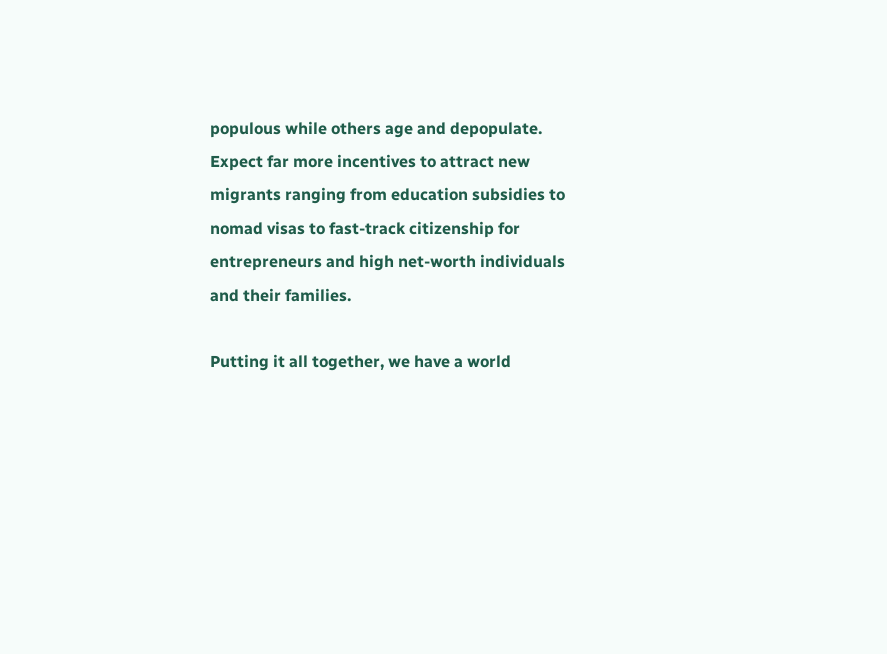populous while others age and depopulate. Expect far more incentives to attract new migrants ranging from education subsidies to nomad visas to fast-track citizenship for entrepreneurs and high net-worth individuals and their families.

Putting it all together, we have a world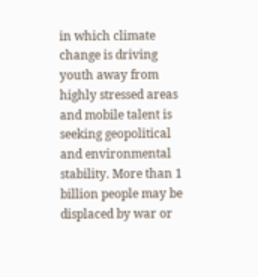in which climate change is driving youth away from highly stressed areas and mobile talent is seeking geopolitical and environmental stability. More than 1 billion people may be displaced by war or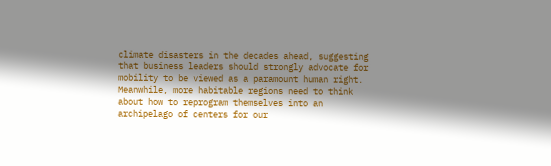climate disasters in the decades ahead, suggesting that business leaders should strongly advocate for mobility to be viewed as a paramount human right. Meanwhile, more habitable regions need to think about how to reprogram themselves into an archipelago of centers for our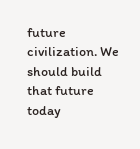future civilization. We should build that future today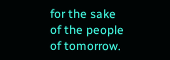for the sake of the people of tomorrow.